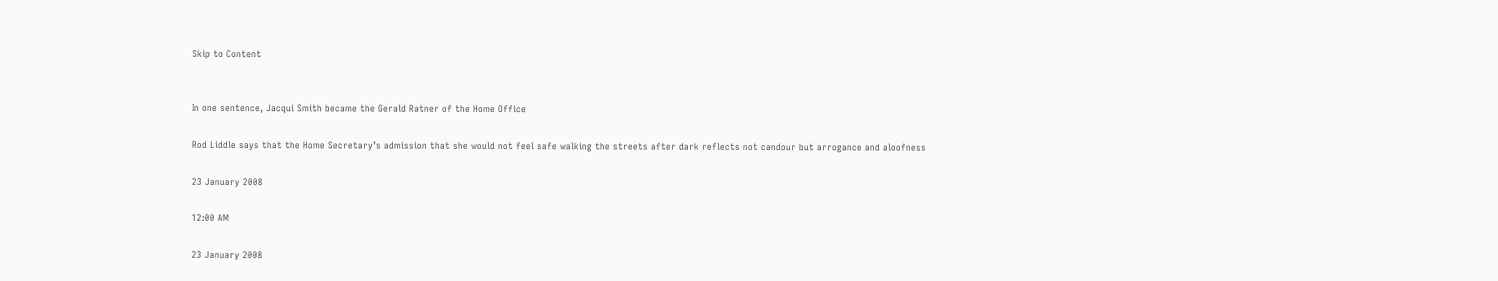Skip to Content


In one sentence, Jacqui Smith became the Gerald Ratner of the Home Office

Rod Liddle says that the Home Secretary’s admission that she would not feel safe walking the streets after dark reflects not candour but arrogance and aloofness

23 January 2008

12:00 AM

23 January 2008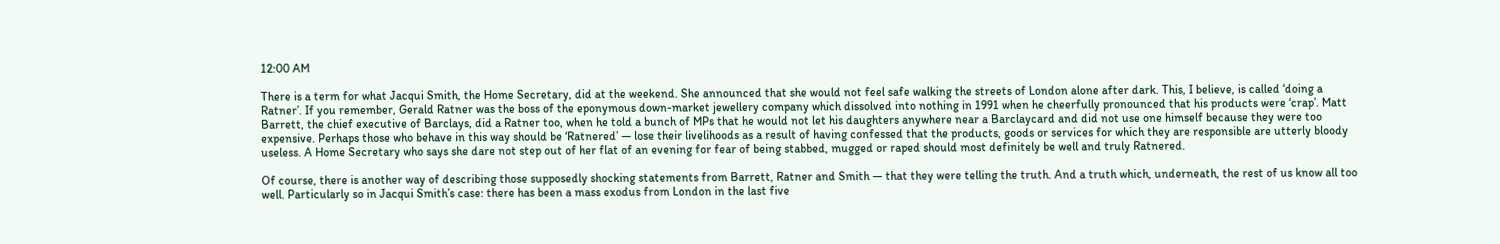12:00 AM

There is a term for what Jacqui Smith, the Home Secretary, did at the weekend. She announced that she would not feel safe walking the streets of London alone after dark. This, I believe, is called ‘doing a Ratner’. If you remember, Gerald Ratner was the boss of the eponymous down-market jewellery company which dissolved into nothing in 1991 when he cheerfully pronounced that his products were ‘crap’. Matt Barrett, the chief executive of Barclays, did a Ratner too, when he told a bunch of MPs that he would not let his daughters anywhere near a Barclaycard and did not use one himself because they were too expensive. Perhaps those who behave in this way should be ‘Ratnered’ — lose their livelihoods as a result of having confessed that the products, goods or services for which they are responsible are utterly bloody useless. A Home Secretary who says she dare not step out of her flat of an evening for fear of being stabbed, mugged or raped should most definitely be well and truly Ratnered.

Of course, there is another way of describing those supposedly shocking statements from Barrett, Ratner and Smith — that they were telling the truth. And a truth which, underneath, the rest of us know all too well. Particularly so in Jacqui Smith’s case: there has been a mass exodus from London in the last five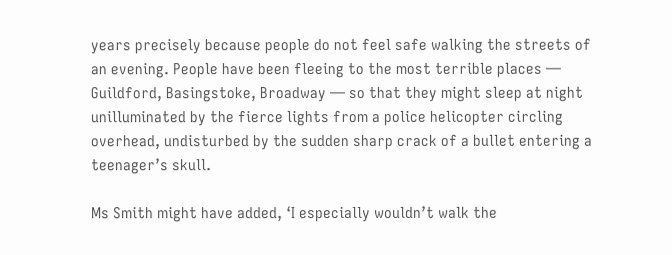years precisely because people do not feel safe walking the streets of an evening. People have been fleeing to the most terrible places — Guildford, Basingstoke, Broadway — so that they might sleep at night unilluminated by the fierce lights from a police helicopter circling overhead, undisturbed by the sudden sharp crack of a bullet entering a teenager’s skull.

Ms Smith might have added, ‘I especially wouldn’t walk the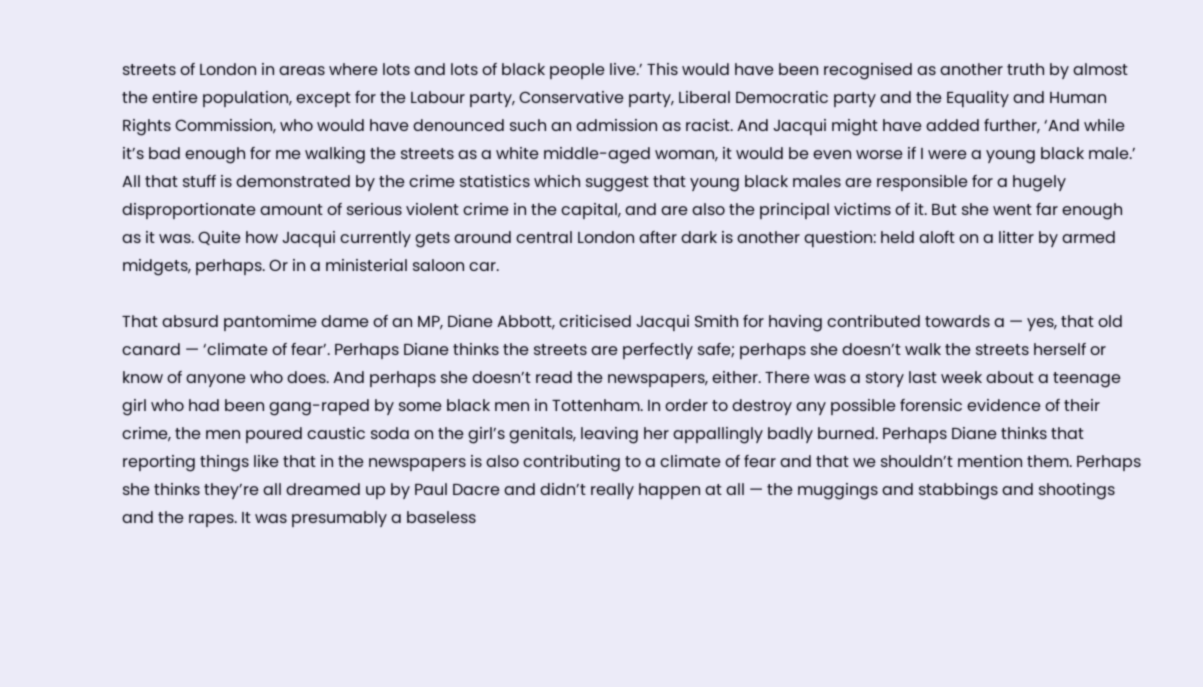streets of London in areas where lots and lots of black people live.’ This would have been recognised as another truth by almost the entire population, except for the Labour party, Conservative party, Liberal Democratic party and the Equality and Human Rights Commission, who would have denounced such an admission as racist. And Jacqui might have added further, ‘And while it’s bad enough for me walking the streets as a white middle-aged woman, it would be even worse if I were a young black male.’ All that stuff is demonstrated by the crime statistics which suggest that young black males are responsible for a hugely disproportionate amount of serious violent crime in the capital, and are also the principal victims of it. But she went far enough as it was. Quite how Jacqui currently gets around central London after dark is another question: held aloft on a litter by armed midgets, perhaps. Or in a ministerial saloon car.

That absurd pantomime dame of an MP, Diane Abbott, criticised Jacqui Smith for having contributed towards a — yes, that old canard — ‘climate of fear’. Perhaps Diane thinks the streets are perfectly safe; perhaps she doesn’t walk the streets herself or know of anyone who does. And perhaps she doesn’t read the newspapers, either. There was a story last week about a teenage girl who had been gang-raped by some black men in Tottenham. In order to destroy any possible forensic evidence of their crime, the men poured caustic soda on the girl’s genitals, leaving her appallingly badly burned. Perhaps Diane thinks that reporting things like that in the newspapers is also contributing to a climate of fear and that we shouldn’t mention them. Perhaps she thinks they’re all dreamed up by Paul Dacre and didn’t really happen at all — the muggings and stabbings and shootings and the rapes. It was presumably a baseless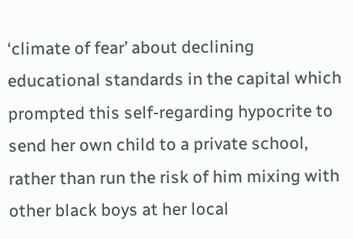‘climate of fear’ about declining educational standards in the capital which prompted this self-regarding hypocrite to send her own child to a private school, rather than run the risk of him mixing with other black boys at her local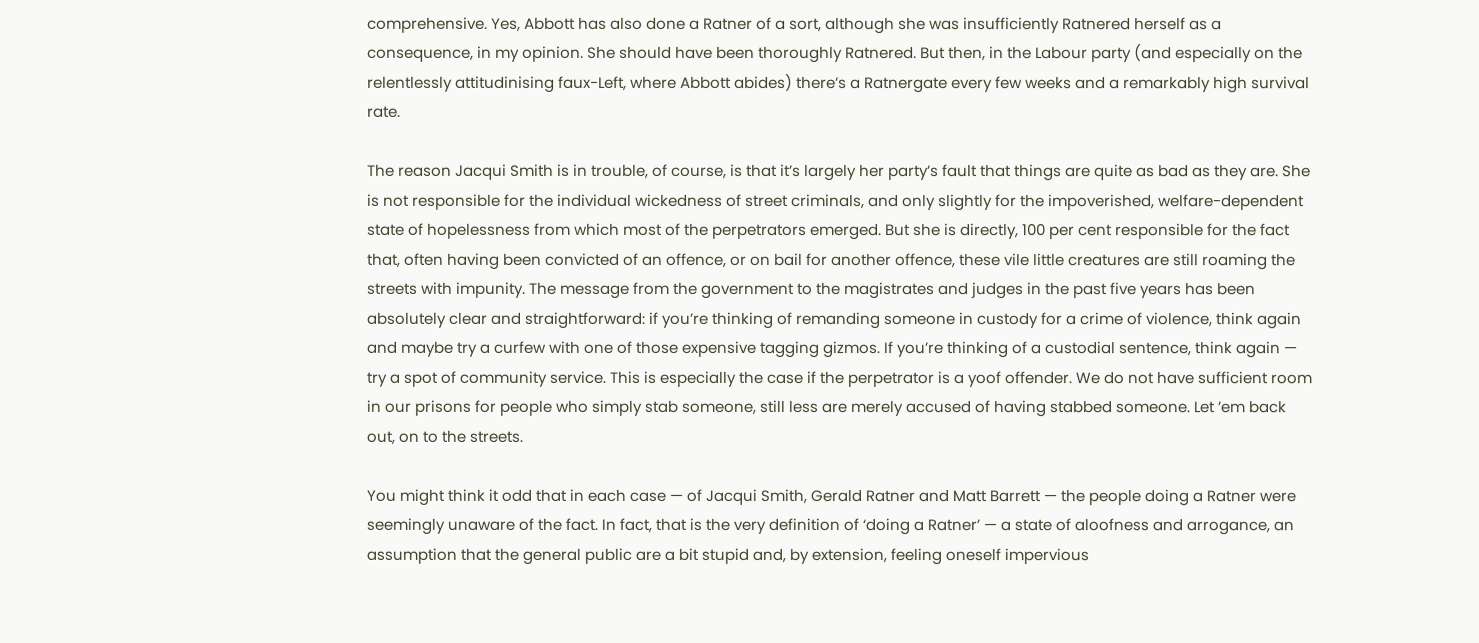comprehensive. Yes, Abbott has also done a Ratner of a sort, although she was insufficiently Ratnered herself as a consequence, in my opinion. She should have been thoroughly Ratnered. But then, in the Labour party (and especially on the relentlessly attitudinising faux-Left, where Abbott abides) there’s a Ratnergate every few weeks and a remarkably high survival rate.

The reason Jacqui Smith is in trouble, of course, is that it’s largely her party’s fault that things are quite as bad as they are. She is not responsible for the individual wickedness of street criminals, and only slightly for the impoverished, welfare-dependent state of hopelessness from which most of the perpetrators emerged. But she is directly, 100 per cent responsible for the fact that, often having been convicted of an offence, or on bail for another offence, these vile little creatures are still roaming the streets with impunity. The message from the government to the magistrates and judges in the past five years has been absolutely clear and straightforward: if you’re thinking of remanding someone in custody for a crime of violence, think again and maybe try a curfew with one of those expensive tagging gizmos. If you’re thinking of a custodial sentence, think again — try a spot of community service. This is especially the case if the perpetrator is a yoof offender. We do not have sufficient room in our prisons for people who simply stab someone, still less are merely accused of having stabbed someone. Let ’em back out, on to the streets.

You might think it odd that in each case — of Jacqui Smith, Gerald Ratner and Matt Barrett — the people doing a Ratner were seemingly unaware of the fact. In fact, that is the very definition of ‘doing a Ratner’ — a state of aloofness and arrogance, an assumption that the general public are a bit stupid and, by extension, feeling oneself impervious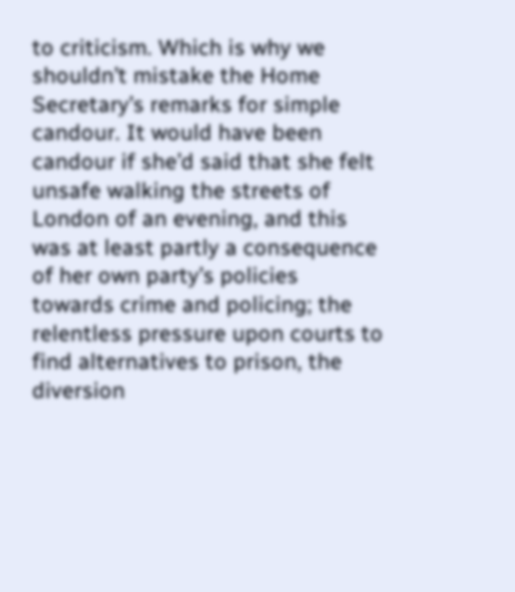to criticism. Which is why we shouldn’t mistake the Home Secretary’s remarks for simple candour. It would have been candour if she’d said that she felt unsafe walking the streets of London of an evening, and this was at least partly a consequence of her own party’s policies towards crime and policing; the relentless pressure upon courts to find alternatives to prison, the diversion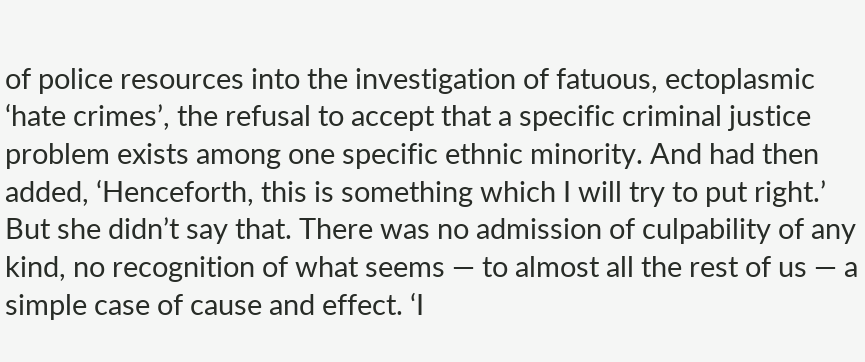of police resources into the investigation of fatuous, ectoplasmic ‘hate crimes’, the refusal to accept that a specific criminal justice problem exists among one specific ethnic minority. And had then added, ‘Henceforth, this is something which I will try to put right.’ But she didn’t say that. There was no admission of culpability of any kind, no recognition of what seems — to almost all the rest of us — a simple case of cause and effect. ‘I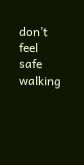don’t feel safe walking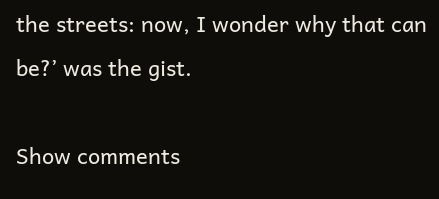the streets: now, I wonder why that can be?’ was the gist.

Show comments